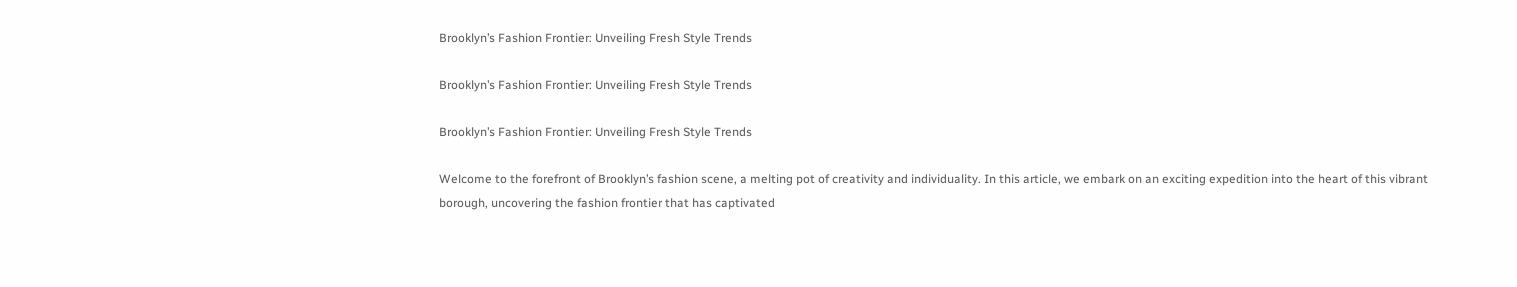Brooklyn’s Fashion Frontier: Unveiling Fresh Style Trends

Brooklyn’s Fashion Frontier: Unveiling Fresh Style Trends

Brooklyn’s Fashion Frontier: Unveiling Fresh Style Trends

Welcome to the forefront of Brooklyn’s fashion scene, a melting pot of creativity and individuality. In this article, we embark on an exciting expedition into the heart of this vibrant borough, uncovering the fashion frontier that has captivated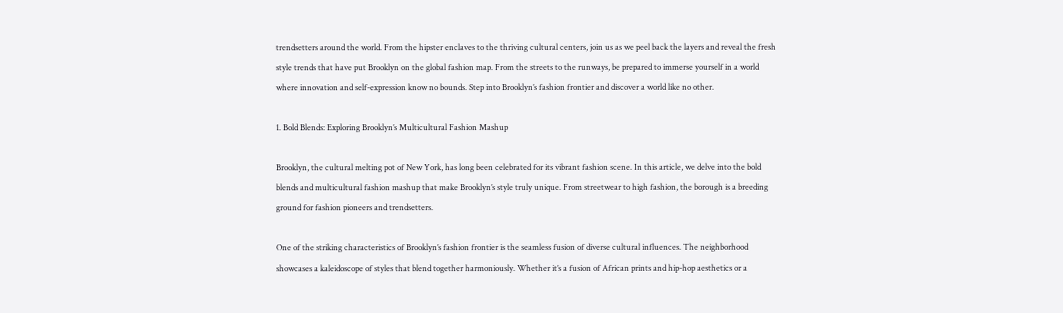trendsetters around the world. From the hipster enclaves to the thriving cultural centers, join us as we peel back the layers and reveal the fresh style trends that have put Brooklyn on the global fashion map. From the streets to the runways, be prepared to immerse yourself in a world where innovation and self-expression know no bounds. Step into Brooklyn’s fashion frontier and discover a world like no other.

1. Bold Blends: Exploring Brooklyn’s Multicultural Fashion Mashup

Brooklyn, the cultural melting pot of New York, has long been celebrated for its vibrant fashion scene. In this article, we delve into the bold blends and multicultural fashion mashup that make Brooklyn’s style truly unique. From streetwear to high fashion, the borough is a breeding ground for fashion pioneers and trendsetters.

One of the striking characteristics of Brooklyn’s fashion frontier is the seamless fusion of diverse cultural influences. The neighborhood showcases a kaleidoscope of styles that blend together harmoniously. Whether it’s a fusion of African prints and hip-hop aesthetics or a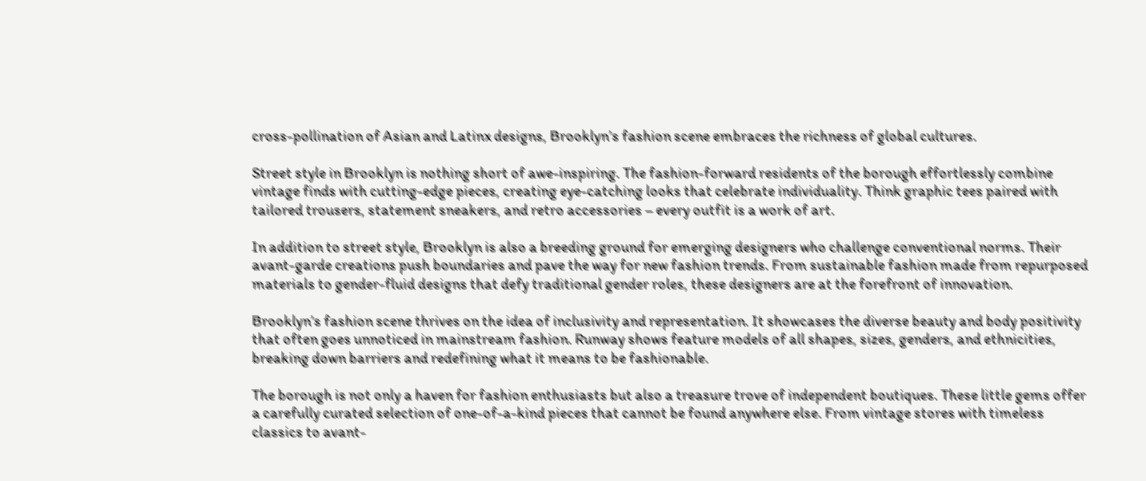cross-pollination of Asian and Latinx designs, Brooklyn’s fashion scene embraces the richness of global cultures.

Street style in Brooklyn is nothing short of awe-inspiring. The fashion-forward residents of the borough effortlessly combine vintage finds with cutting-edge pieces, creating eye-catching looks that celebrate individuality. Think graphic tees paired with tailored trousers, statement sneakers, and retro accessories – every outfit is a work of art.

In addition to street style, Brooklyn is also a breeding ground for emerging designers who challenge conventional norms. Their avant-garde creations push boundaries and pave the way for new fashion trends. From sustainable fashion made from repurposed materials to gender-fluid designs that defy traditional gender roles, these designers are at the forefront of innovation.

Brooklyn’s fashion scene thrives on the idea of inclusivity and representation. It showcases the diverse beauty and body positivity that often goes unnoticed in mainstream fashion. Runway shows feature models of all shapes, sizes, genders, and ethnicities, breaking down barriers and redefining what it means to be fashionable.

The borough is not only a haven for fashion enthusiasts but also a treasure trove of independent boutiques. These little gems offer a carefully curated selection of one-of-a-kind pieces that cannot be found anywhere else. From vintage stores with timeless classics to avant-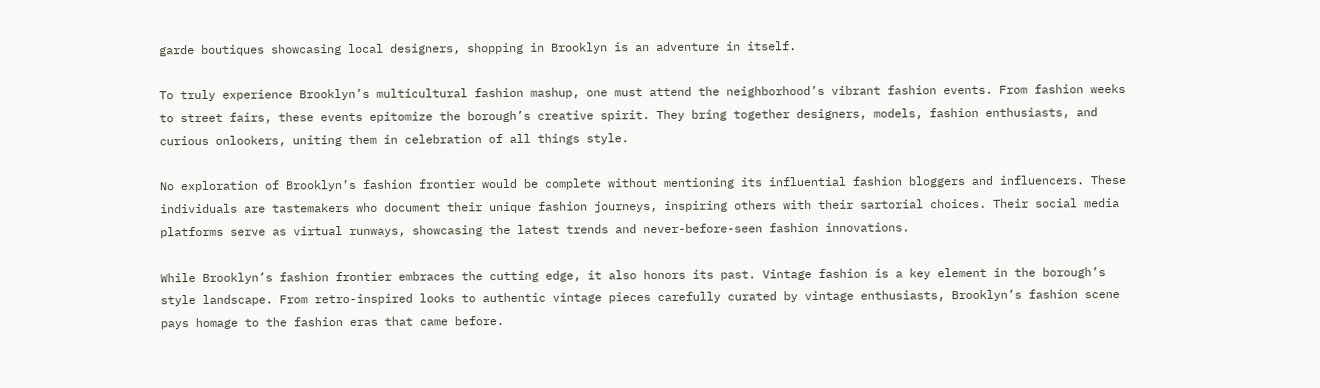garde boutiques showcasing local designers, shopping in Brooklyn is an adventure in itself.

To truly experience Brooklyn’s multicultural fashion mashup, one must attend the neighborhood’s vibrant fashion events. From fashion weeks to street fairs, these events epitomize the borough’s creative spirit. They bring together designers, models, fashion enthusiasts, and curious onlookers, uniting them in celebration of all things style.

No exploration of Brooklyn’s fashion frontier would be complete without mentioning its influential fashion bloggers and influencers. These individuals are tastemakers who document their unique fashion journeys, inspiring others with their sartorial choices. Their social media platforms serve as virtual runways, showcasing the latest trends and never-before-seen fashion innovations.

While Brooklyn’s fashion frontier embraces the cutting edge, it also honors its past. Vintage fashion is a key element in the borough’s style landscape. From retro-inspired looks to authentic vintage pieces carefully curated by vintage enthusiasts, Brooklyn’s fashion scene pays homage to the fashion eras that came before.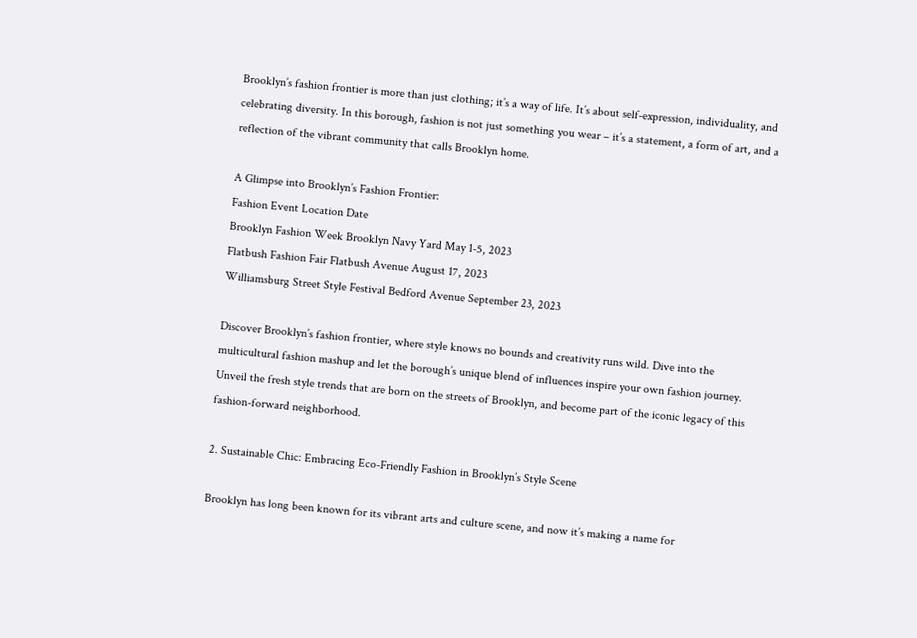Brooklyn’s fashion frontier is more than just clothing; it’s a way of life. It’s about self-expression, individuality, and celebrating diversity. In this borough, fashion is not just something you wear – it’s a statement, a form of art, and a reflection of the vibrant community that calls Brooklyn home.

A Glimpse into Brooklyn’s Fashion Frontier:
Fashion Event Location Date
Brooklyn Fashion Week Brooklyn Navy Yard May 1-5, 2023
Flatbush Fashion Fair Flatbush Avenue August 17, 2023
Williamsburg Street Style Festival Bedford Avenue September 23, 2023

Discover Brooklyn’s fashion frontier, where style knows no bounds and creativity runs wild. Dive into the multicultural fashion mashup and let the borough’s unique blend of influences inspire your own fashion journey. Unveil the fresh style trends that are born on the streets of Brooklyn, and become part of the iconic legacy of this fashion-forward neighborhood.

2. Sustainable Chic: Embracing Eco-Friendly Fashion in Brooklyn’s Style Scene

Brooklyn has long been known for its vibrant arts and culture scene, and now it’s making a name for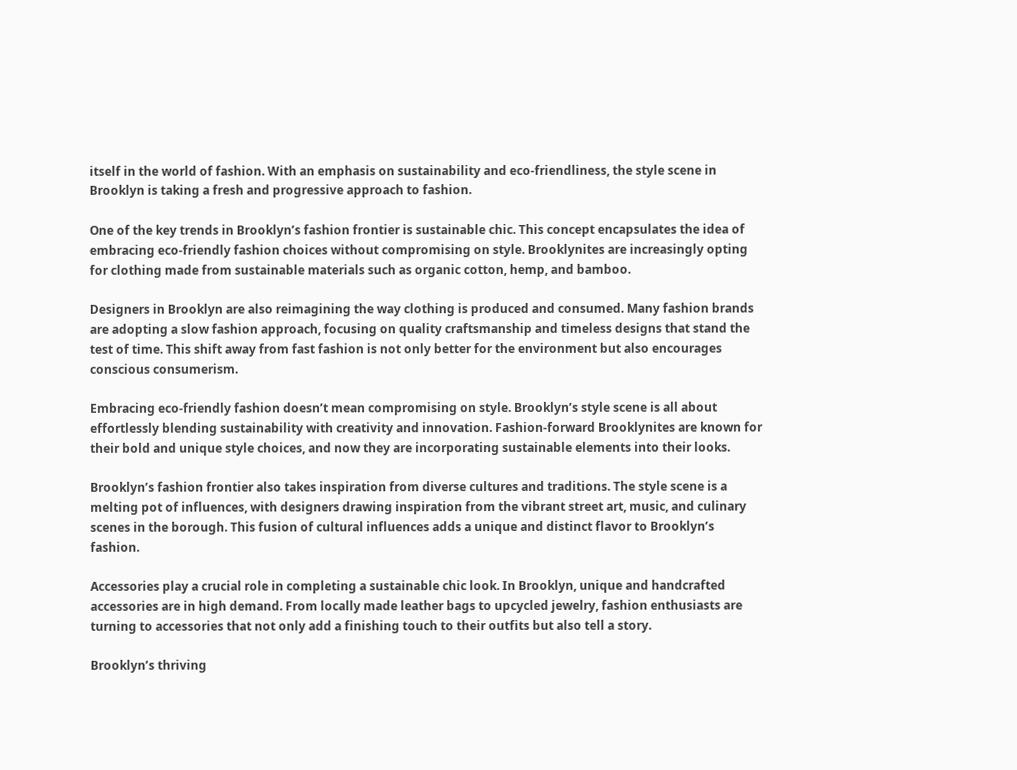itself in the world of fashion. With an emphasis on sustainability and eco-friendliness, the style scene in Brooklyn is taking a fresh and progressive approach to fashion.

One of the key trends in Brooklyn’s fashion frontier is sustainable chic. This concept encapsulates the idea of embracing eco-friendly fashion choices without compromising on style. Brooklynites are increasingly opting for clothing made from sustainable materials such as organic cotton, hemp, and bamboo.

Designers in Brooklyn are also reimagining the way clothing is produced and consumed. Many fashion brands are adopting a slow fashion approach, focusing on quality craftsmanship and timeless designs that stand the test of time. This shift away from fast fashion is not only better for the environment but also encourages conscious consumerism.

Embracing eco-friendly fashion doesn’t mean compromising on style. Brooklyn’s style scene is all about effortlessly blending sustainability with creativity and innovation. Fashion-forward Brooklynites are known for their bold and unique style choices, and now they are incorporating sustainable elements into their looks.

Brooklyn’s fashion frontier also takes inspiration from diverse cultures and traditions. The style scene is a melting pot of influences, with designers drawing inspiration from the vibrant street art, music, and culinary scenes in the borough. This fusion of cultural influences adds a unique and distinct flavor to Brooklyn’s fashion.

Accessories play a crucial role in completing a sustainable chic look. In Brooklyn, unique and handcrafted accessories are in high demand. From locally made leather bags to upcycled jewelry, fashion enthusiasts are turning to accessories that not only add a finishing touch to their outfits but also tell a story.

Brooklyn’s thriving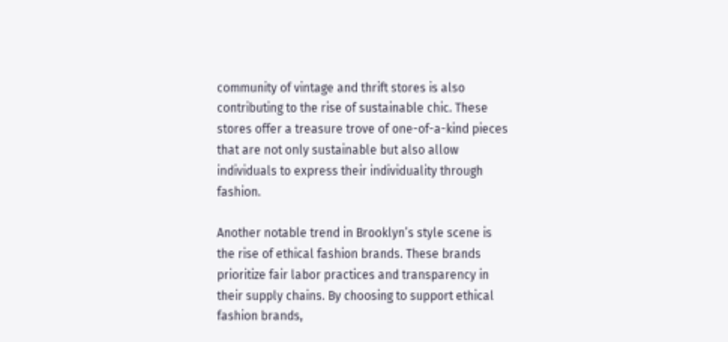community of vintage and thrift stores is also contributing to the rise of sustainable chic. These stores offer a treasure trove of one-of-a-kind pieces that are not only sustainable but also allow individuals to express their individuality through fashion.

Another notable trend in Brooklyn’s style scene is the rise of ethical fashion brands. These brands prioritize fair labor practices and transparency in their supply chains. By choosing to support ethical fashion brands,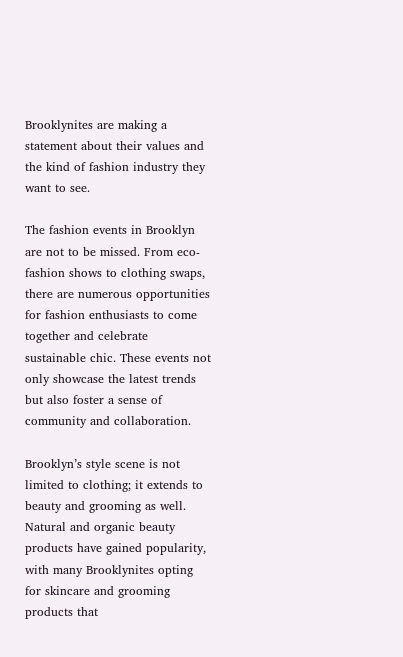Brooklynites are making a statement about their values and the kind of fashion industry they want to see.

The fashion events in Brooklyn are not to be missed. From eco-fashion shows to clothing swaps, there are numerous opportunities for fashion enthusiasts to come together and celebrate sustainable chic. These events not only showcase the latest trends but also foster a sense of community and collaboration.

Brooklyn’s style scene is not limited to clothing; it extends to beauty and grooming as well. Natural and organic beauty products have gained popularity, with many Brooklynites opting for skincare and grooming products that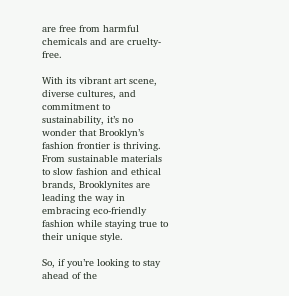are free from harmful chemicals and are cruelty-free.

With its vibrant art scene, diverse cultures, and commitment to sustainability, it’s no wonder that Brooklyn’s fashion frontier is thriving. From sustainable materials to slow fashion and ethical brands, Brooklynites are leading the way in embracing eco-friendly fashion while staying true to their unique style.

So, if you’re looking to stay ahead of the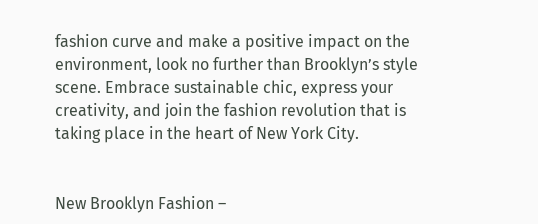fashion curve and make a positive impact on the environment, look no further than Brooklyn’s style scene. Embrace sustainable chic, express your creativity, and join the fashion revolution that is taking place in the heart of New York City.


New Brooklyn Fashion –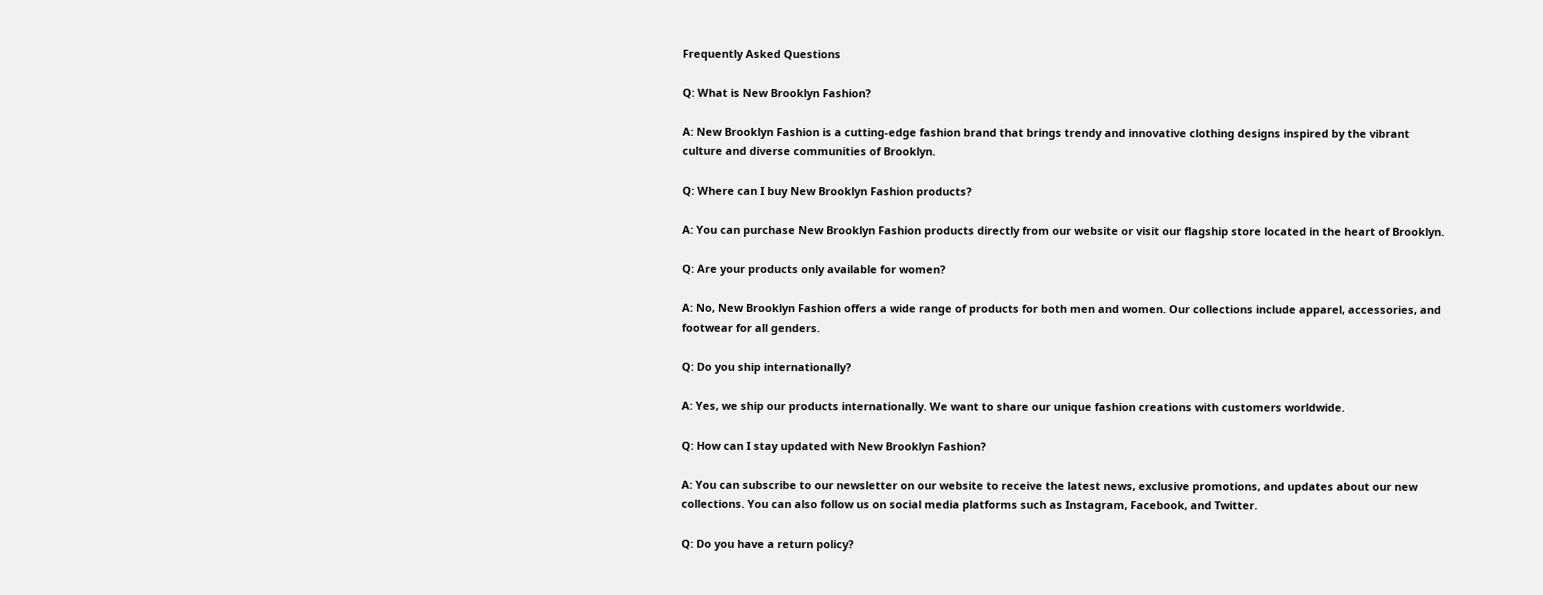Frequently Asked Questions

Q: What is New Brooklyn Fashion?

A: New Brooklyn Fashion is a cutting-edge fashion brand that brings trendy and innovative clothing designs inspired by the vibrant culture and diverse communities of Brooklyn.

Q: Where can I buy New Brooklyn Fashion products?

A: You can purchase New Brooklyn Fashion products directly from our website or visit our flagship store located in the heart of Brooklyn.

Q: Are your products only available for women?

A: No, New Brooklyn Fashion offers a wide range of products for both men and women. Our collections include apparel, accessories, and footwear for all genders.

Q: Do you ship internationally?

A: Yes, we ship our products internationally. We want to share our unique fashion creations with customers worldwide.

Q: How can I stay updated with New Brooklyn Fashion?

A: You can subscribe to our newsletter on our website to receive the latest news, exclusive promotions, and updates about our new collections. You can also follow us on social media platforms such as Instagram, Facebook, and Twitter.

Q: Do you have a return policy?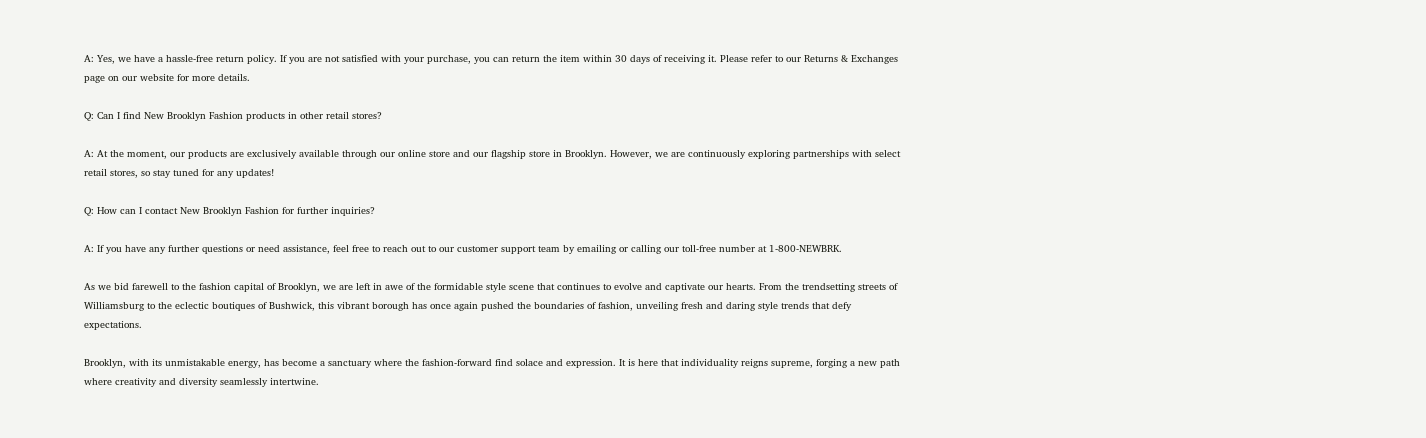A: Yes, we have a hassle-free return policy. If you are not satisfied with your purchase, you can return the item within 30 days of receiving it. Please refer to our Returns & Exchanges page on our website for more details.

Q: Can I find New Brooklyn Fashion products in other retail stores?

A: At the moment, our products are exclusively available through our online store and our flagship store in Brooklyn. However, we are continuously exploring partnerships with select retail stores, so stay tuned for any updates!

Q: How can I contact New Brooklyn Fashion for further inquiries?

A: If you have any further questions or need assistance, feel free to reach out to our customer support team by emailing or calling our toll-free number at 1-800-NEWBRK.

As we bid farewell to the fashion capital of Brooklyn, we are left in awe of the formidable style scene that continues to evolve and captivate our hearts. From the trendsetting streets of Williamsburg to the eclectic boutiques of Bushwick, this vibrant borough has once again pushed the boundaries of fashion, unveiling fresh and daring style trends that defy expectations.

Brooklyn, with its unmistakable energy, has become a sanctuary where the fashion-forward find solace and expression. It is here that individuality reigns supreme, forging a new path where creativity and diversity seamlessly intertwine.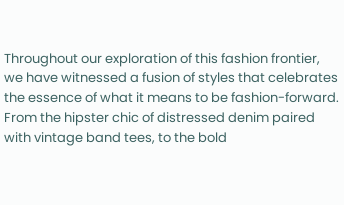Throughout our exploration of this fashion frontier, we have witnessed a fusion of styles that celebrates the essence of what it means to be fashion-forward. From the hipster chic of distressed denim paired with vintage band tees, to the bold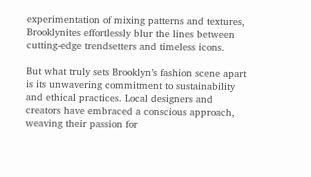experimentation of mixing patterns and textures, Brooklynites effortlessly blur the lines between cutting-edge trendsetters and timeless icons.

But what truly sets Brooklyn’s fashion scene apart is its unwavering commitment to sustainability and ethical practices. Local designers and creators have embraced a conscious approach, weaving their passion for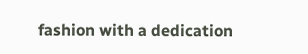fashion with a dedication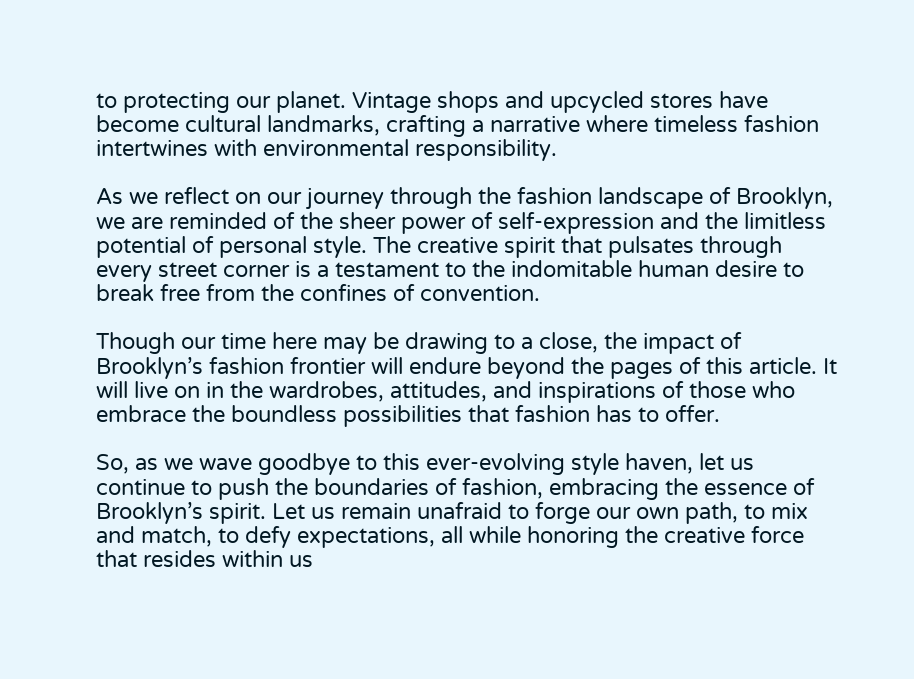to protecting our planet. Vintage shops and upcycled stores have become cultural landmarks, crafting a narrative where timeless fashion intertwines with environmental responsibility.

As we reflect on our journey through the fashion landscape of Brooklyn, we are reminded of the sheer power of self-expression and the limitless potential of personal style. The creative spirit that pulsates through every street corner is a testament to the indomitable human desire to break free from the confines of convention.

Though our time here may be drawing to a close, the impact of Brooklyn’s fashion frontier will endure beyond the pages of this article. It will live on in the wardrobes, attitudes, and inspirations of those who embrace the boundless possibilities that fashion has to offer.

So, as we wave goodbye to this ever-evolving style haven, let us continue to push the boundaries of fashion, embracing the essence of Brooklyn’s spirit. Let us remain unafraid to forge our own path, to mix and match, to defy expectations, all while honoring the creative force that resides within us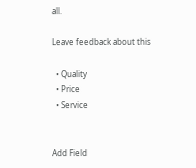all.

Leave feedback about this

  • Quality
  • Price
  • Service


Add Field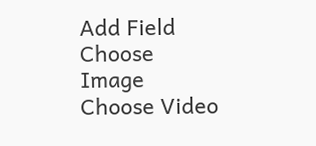Add Field
Choose Image
Choose Video